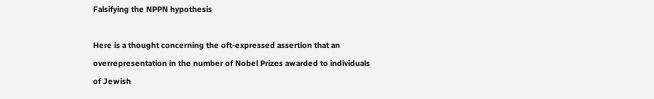Falsifying the NPPN hypothesis

Here is a thought concerning the oft-expressed assertion that an overrepresentation in the number of Nobel Prizes awarded to individuals of Jewish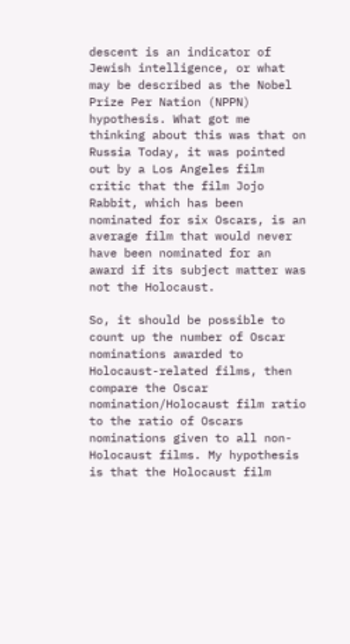descent is an indicator of Jewish intelligence, or what may be described as the Nobel Prize Per Nation (NPPN) hypothesis. What got me thinking about this was that on Russia Today, it was pointed out by a Los Angeles film critic that the film Jojo Rabbit, which has been nominated for six Oscars, is an average film that would never have been nominated for an award if its subject matter was not the Holocaust.

So, it should be possible to count up the number of Oscar nominations awarded to Holocaust-related films, then compare the Oscar nomination/Holocaust film ratio to the ratio of Oscars nominations given to all non-Holocaust films. My hypothesis is that the Holocaust film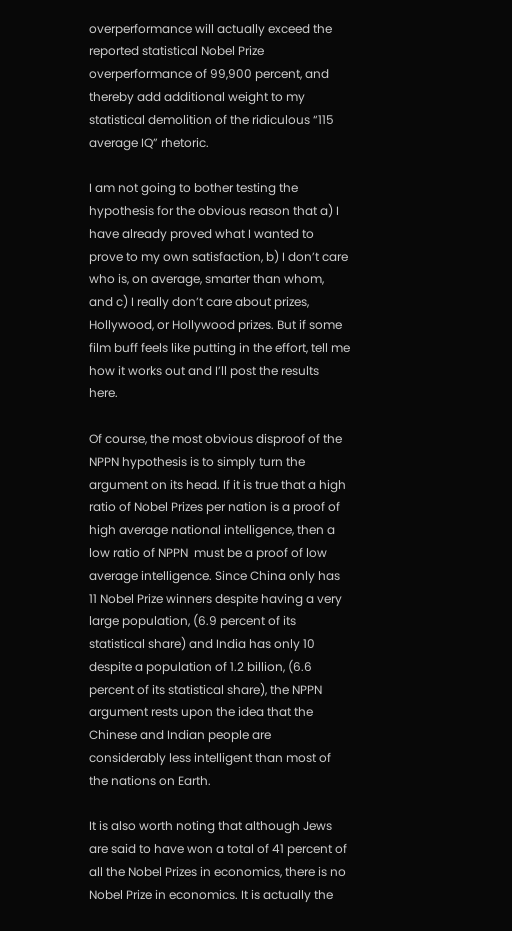overperformance will actually exceed the reported statistical Nobel Prize overperformance of 99,900 percent, and thereby add additional weight to my statistical demolition of the ridiculous “115 average IQ” rhetoric.

I am not going to bother testing the hypothesis for the obvious reason that a) I have already proved what I wanted to prove to my own satisfaction, b) I don’t care who is, on average, smarter than whom, and c) I really don’t care about prizes, Hollywood, or Hollywood prizes. But if some film buff feels like putting in the effort, tell me how it works out and I’ll post the results here.

Of course, the most obvious disproof of the NPPN hypothesis is to simply turn the argument on its head. If it is true that a high ratio of Nobel Prizes per nation is a proof of high average national intelligence, then a low ratio of NPPN  must be a proof of low average intelligence. Since China only has 11 Nobel Prize winners despite having a very large population, (6.9 percent of its statistical share) and India has only 10 despite a population of 1.2 billion, (6.6 percent of its statistical share), the NPPN argument rests upon the idea that the Chinese and Indian people are considerably less intelligent than most of the nations on Earth.

It is also worth noting that although Jews are said to have won a total of 41 percent of all the Nobel Prizes in economics, there is no Nobel Prize in economics. It is actually the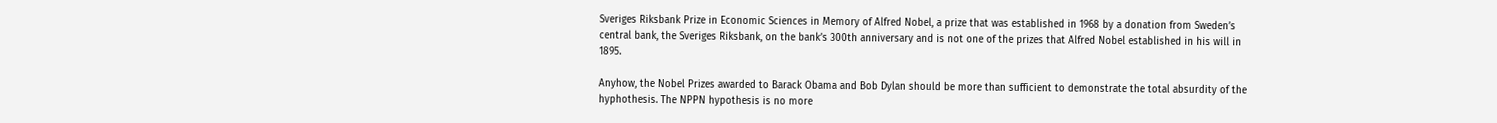Sveriges Riksbank Prize in Economic Sciences in Memory of Alfred Nobel, a prize that was established in 1968 by a donation from Sweden’s central bank, the Sveriges Riksbank, on the bank’s 300th anniversary and is not one of the prizes that Alfred Nobel established in his will in 1895.

Anyhow, the Nobel Prizes awarded to Barack Obama and Bob Dylan should be more than sufficient to demonstrate the total absurdity of the hyphothesis. The NPPN hypothesis is no more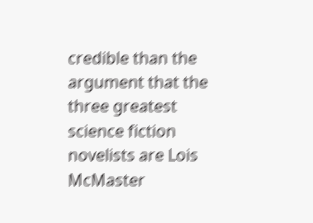credible than the argument that the three greatest science fiction novelists are Lois McMaster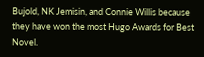Bujold, NK Jemisin, and Connie Willis because they have won the most Hugo Awards for Best Novel.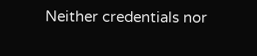Neither credentials nor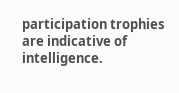participation trophies are indicative of intelligence.